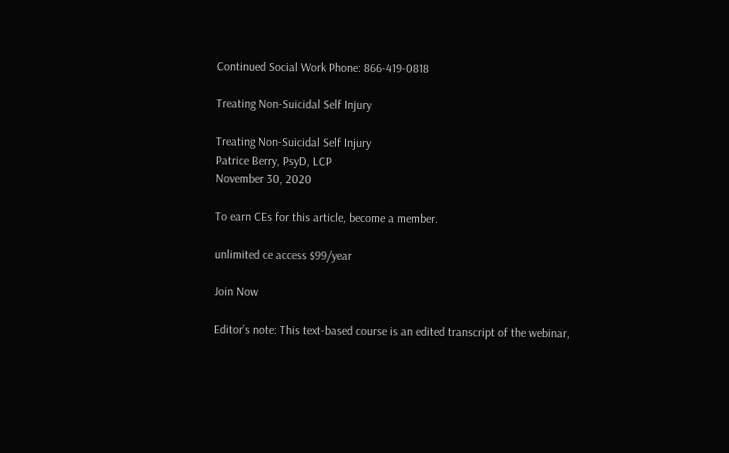Continued Social Work Phone: 866-419-0818

Treating Non-Suicidal Self Injury

Treating Non-Suicidal Self Injury
Patrice Berry, PsyD, LCP
November 30, 2020

To earn CEs for this article, become a member.

unlimited ce access $99/year

Join Now

Editor’s note: This text-based course is an edited transcript of the webinar,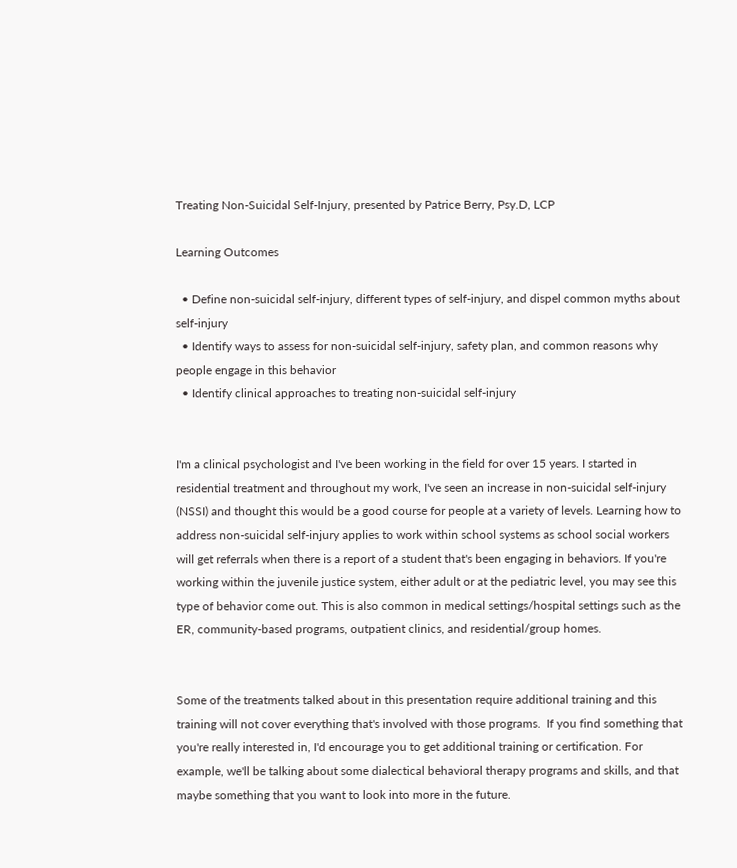Treating Non-Suicidal Self-Injury, presented by Patrice Berry, Psy.D, LCP

Learning Outcomes

  • Define non-suicidal self-injury, different types of self-injury, and dispel common myths about self-injury
  • Identify ways to assess for non-suicidal self-injury, safety plan, and common reasons why people engage in this behavior
  • Identify clinical approaches to treating non-suicidal self-injury


I'm a clinical psychologist and I've been working in the field for over 15 years. I started in residential treatment and throughout my work, I've seen an increase in non-suicidal self-injury (NSSI) and thought this would be a good course for people at a variety of levels. Learning how to address non-suicidal self-injury applies to work within school systems as school social workers will get referrals when there is a report of a student that's been engaging in behaviors. If you're working within the juvenile justice system, either adult or at the pediatric level, you may see this type of behavior come out. This is also common in medical settings/hospital settings such as the ER, community-based programs, outpatient clinics, and residential/group homes.


Some of the treatments talked about in this presentation require additional training and this training will not cover everything that's involved with those programs.  If you find something that you're really interested in, I'd encourage you to get additional training or certification. For example, we'll be talking about some dialectical behavioral therapy programs and skills, and that maybe something that you want to look into more in the future.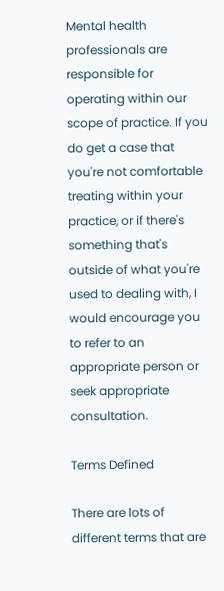Mental health professionals are responsible for operating within our scope of practice. If you do get a case that you're not comfortable treating within your practice, or if there's something that's outside of what you're used to dealing with, I would encourage you to refer to an appropriate person or seek appropriate consultation.

Terms Defined

There are lots of different terms that are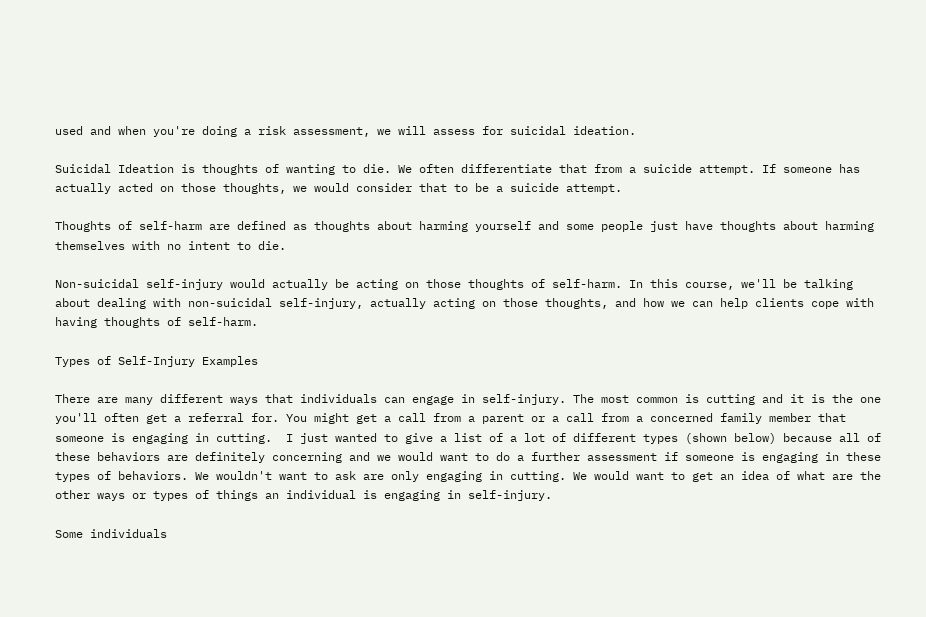used and when you're doing a risk assessment, we will assess for suicidal ideation.

Suicidal Ideation is thoughts of wanting to die. We often differentiate that from a suicide attempt. If someone has actually acted on those thoughts, we would consider that to be a suicide attempt.

Thoughts of self-harm are defined as thoughts about harming yourself and some people just have thoughts about harming themselves with no intent to die.

Non-suicidal self-injury would actually be acting on those thoughts of self-harm. In this course, we'll be talking about dealing with non-suicidal self-injury, actually acting on those thoughts, and how we can help clients cope with having thoughts of self-harm.

Types of Self-Injury Examples

There are many different ways that individuals can engage in self-injury. The most common is cutting and it is the one you'll often get a referral for. You might get a call from a parent or a call from a concerned family member that someone is engaging in cutting.  I just wanted to give a list of a lot of different types (shown below) because all of these behaviors are definitely concerning and we would want to do a further assessment if someone is engaging in these types of behaviors. We wouldn't want to ask are only engaging in cutting. We would want to get an idea of what are the other ways or types of things an individual is engaging in self-injury.

Some individuals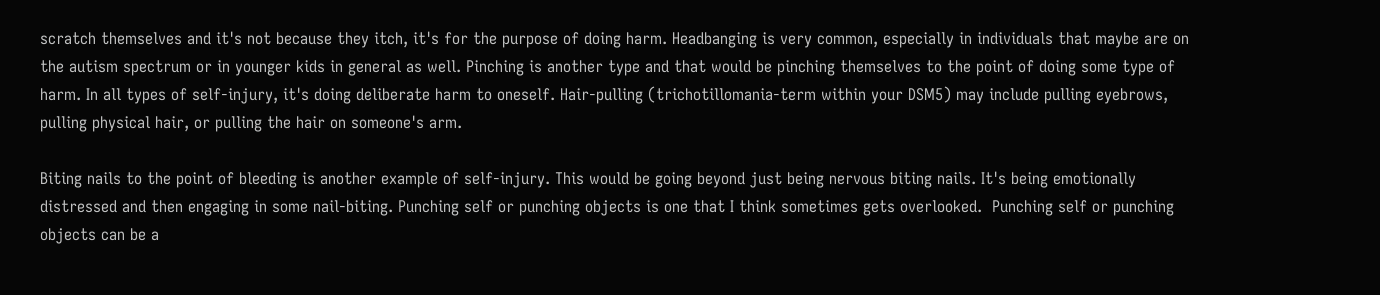scratch themselves and it's not because they itch, it's for the purpose of doing harm. Headbanging is very common, especially in individuals that maybe are on the autism spectrum or in younger kids in general as well. Pinching is another type and that would be pinching themselves to the point of doing some type of harm. In all types of self-injury, it's doing deliberate harm to oneself. Hair-pulling (trichotillomania-term within your DSM5) may include pulling eyebrows, pulling physical hair, or pulling the hair on someone's arm.

Biting nails to the point of bleeding is another example of self-injury. This would be going beyond just being nervous biting nails. It's being emotionally distressed and then engaging in some nail-biting. Punching self or punching objects is one that I think sometimes gets overlooked.  Punching self or punching objects can be a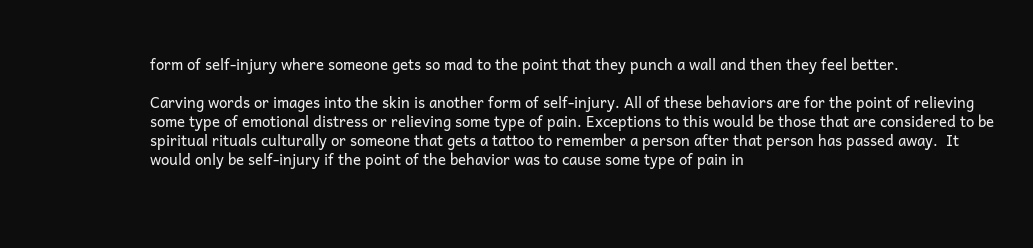form of self-injury where someone gets so mad to the point that they punch a wall and then they feel better.

Carving words or images into the skin is another form of self-injury. All of these behaviors are for the point of relieving some type of emotional distress or relieving some type of pain. Exceptions to this would be those that are considered to be spiritual rituals culturally or someone that gets a tattoo to remember a person after that person has passed away.  It would only be self-injury if the point of the behavior was to cause some type of pain in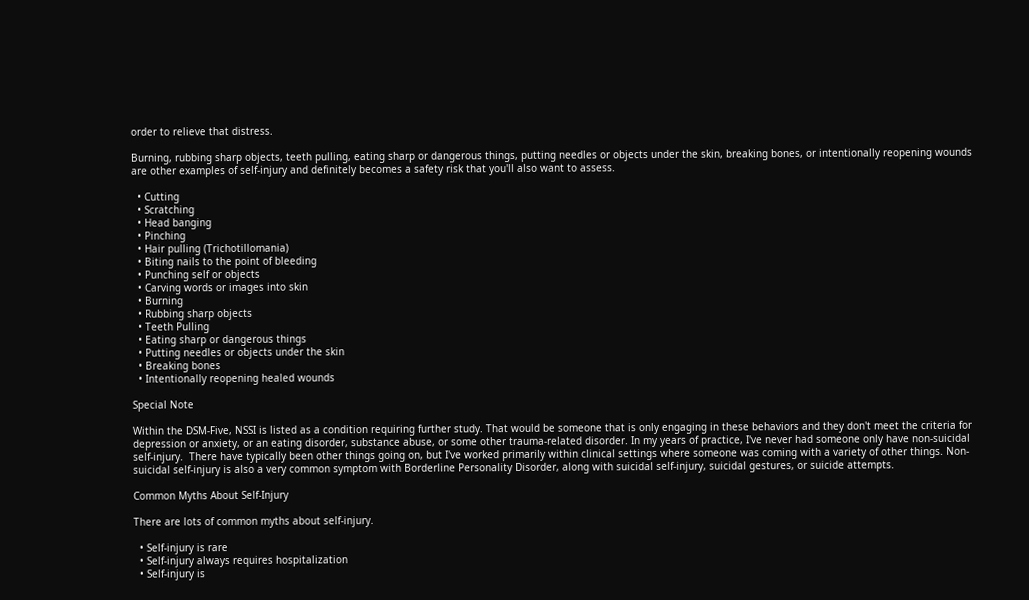order to relieve that distress.

Burning, rubbing sharp objects, teeth pulling, eating sharp or dangerous things, putting needles or objects under the skin, breaking bones, or intentionally reopening wounds are other examples of self-injury and definitely becomes a safety risk that you'll also want to assess.

  • Cutting
  • Scratching
  • Head banging
  • Pinching
  • Hair pulling (Trichotillomania)
  • Biting nails to the point of bleeding
  • Punching self or objects
  • Carving words or images into skin
  • Burning
  • Rubbing sharp objects
  • Teeth Pulling
  • Eating sharp or dangerous things
  • Putting needles or objects under the skin
  • Breaking bones
  • Intentionally reopening healed wounds

Special Note

Within the DSM-Five, NSSI is listed as a condition requiring further study. That would be someone that is only engaging in these behaviors and they don't meet the criteria for depression or anxiety, or an eating disorder, substance abuse, or some other trauma-related disorder. In my years of practice, I've never had someone only have non-suicidal self-injury.  There have typically been other things going on, but I've worked primarily within clinical settings where someone was coming with a variety of other things. Non-suicidal self-injury is also a very common symptom with Borderline Personality Disorder, along with suicidal self-injury, suicidal gestures, or suicide attempts.

Common Myths About Self-Injury

There are lots of common myths about self-injury.

  • Self-injury is rare
  • Self-injury always requires hospitalization
  • Self-injury is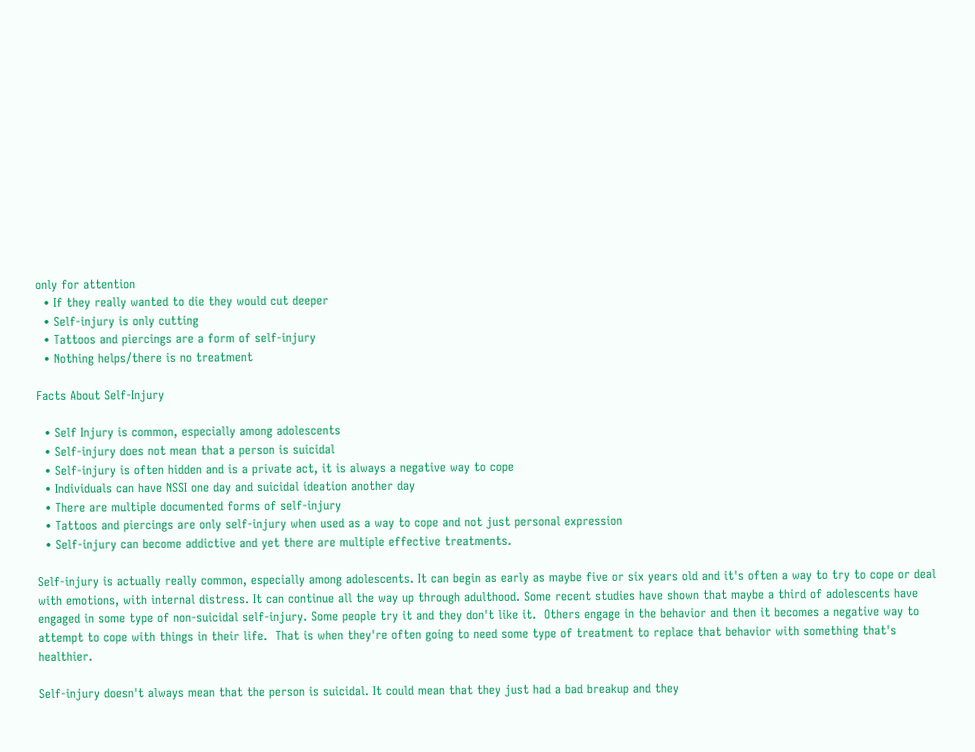only for attention
  • If they really wanted to die they would cut deeper
  • Self-injury is only cutting
  • Tattoos and piercings are a form of self-injury
  • Nothing helps/there is no treatment

Facts About Self-Injury

  • Self Injury is common, especially among adolescents
  • Self-injury does not mean that a person is suicidal
  • Self-injury is often hidden and is a private act, it is always a negative way to cope
  • Individuals can have NSSI one day and suicidal ideation another day
  • There are multiple documented forms of self-injury
  • Tattoos and piercings are only self-injury when used as a way to cope and not just personal expression
  • Self-injury can become addictive and yet there are multiple effective treatments.

Self-injury is actually really common, especially among adolescents. It can begin as early as maybe five or six years old and it's often a way to try to cope or deal with emotions, with internal distress. It can continue all the way up through adulthood. Some recent studies have shown that maybe a third of adolescents have engaged in some type of non-suicidal self-injury. Some people try it and they don't like it.  Others engage in the behavior and then it becomes a negative way to attempt to cope with things in their life.  That is when they're often going to need some type of treatment to replace that behavior with something that's healthier.

Self-injury doesn't always mean that the person is suicidal. It could mean that they just had a bad breakup and they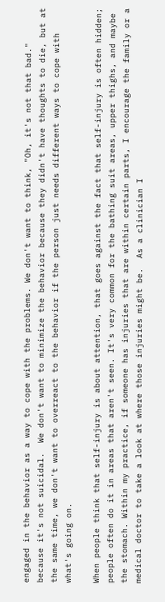engaged in the behavior as a way to cope with the problems. We don't want to think, "Oh, it's not that bad." because it's not suicidal.  We don't want to minimize the behavior because they didn't have thoughts to die, but at the same time, we don't want to overreact to the behavior if the person just needs different ways to cope with what's going on.

When people think that self-injury is about attention, that goes against the fact that self-injury is often hidden; people often do it in areas that aren't seen. It's very common for the bathing suit areas, upper thighs, and maybe the stomach. Within my practice, if someone has injuries that are within certain parts, I encourage the family or a medical doctor to take a look at where those injuries might be.  As a clinician I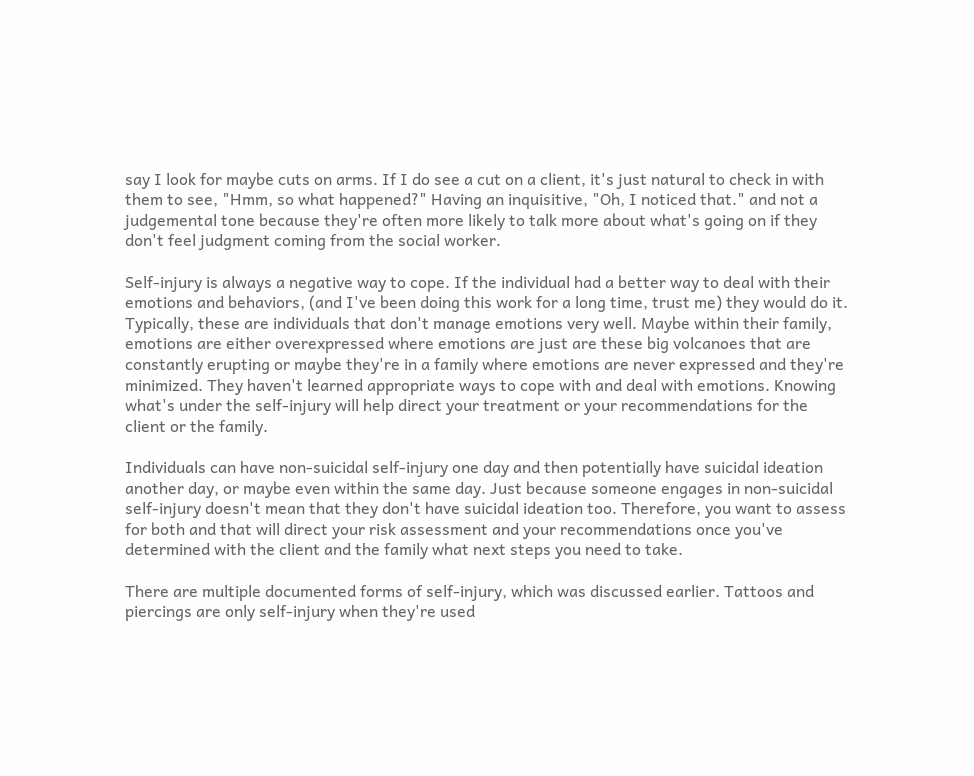say I look for maybe cuts on arms. If I do see a cut on a client, it's just natural to check in with them to see, "Hmm, so what happened?" Having an inquisitive, "Oh, I noticed that." and not a judgemental tone because they're often more likely to talk more about what's going on if they don't feel judgment coming from the social worker.

Self-injury is always a negative way to cope. If the individual had a better way to deal with their emotions and behaviors, (and I've been doing this work for a long time, trust me) they would do it. Typically, these are individuals that don't manage emotions very well. Maybe within their family, emotions are either overexpressed where emotions are just are these big volcanoes that are constantly erupting or maybe they're in a family where emotions are never expressed and they're minimized. They haven't learned appropriate ways to cope with and deal with emotions. Knowing what's under the self-injury will help direct your treatment or your recommendations for the client or the family.

Individuals can have non-suicidal self-injury one day and then potentially have suicidal ideation another day, or maybe even within the same day. Just because someone engages in non-suicidal self-injury doesn't mean that they don't have suicidal ideation too. Therefore, you want to assess for both and that will direct your risk assessment and your recommendations once you've determined with the client and the family what next steps you need to take.

There are multiple documented forms of self-injury, which was discussed earlier. Tattoos and piercings are only self-injury when they're used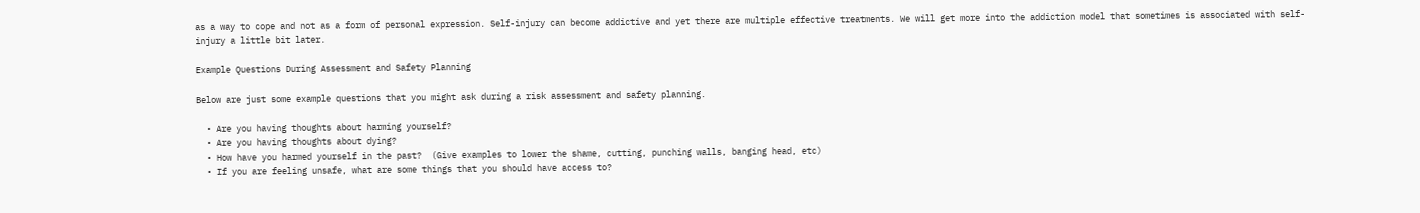as a way to cope and not as a form of personal expression. Self-injury can become addictive and yet there are multiple effective treatments. We will get more into the addiction model that sometimes is associated with self-injury a little bit later.

Example Questions During Assessment and Safety Planning

Below are just some example questions that you might ask during a risk assessment and safety planning.

  • Are you having thoughts about harming yourself?
  • Are you having thoughts about dying?
  • How have you harmed yourself in the past?  (Give examples to lower the shame, cutting, punching walls, banging head, etc)
  • If you are feeling unsafe, what are some things that you should have access to?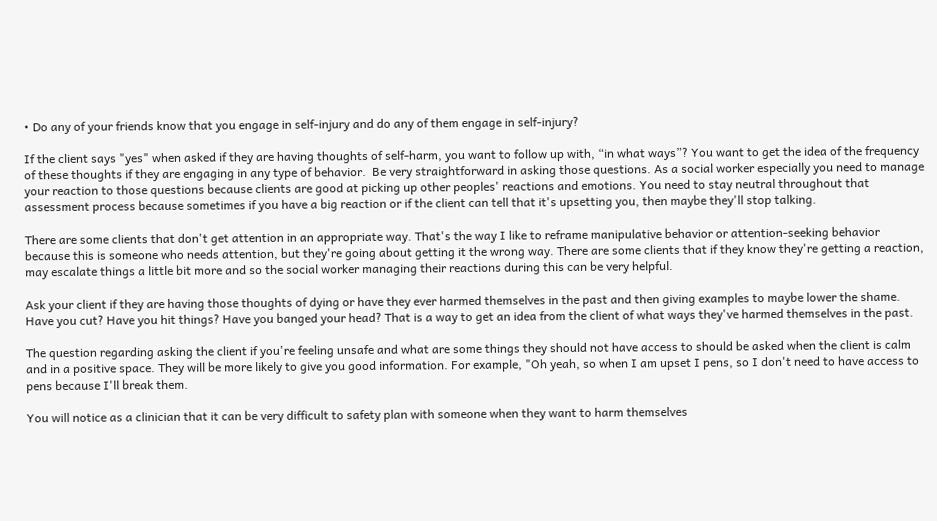• Do any of your friends know that you engage in self-injury and do any of them engage in self-injury?

If the client says "yes" when asked if they are having thoughts of self-harm, you want to follow up with, “in what ways”? You want to get the idea of the frequency of these thoughts if they are engaging in any type of behavior.  Be very straightforward in asking those questions. As a social worker especially you need to manage your reaction to those questions because clients are good at picking up other peoples' reactions and emotions. You need to stay neutral throughout that assessment process because sometimes if you have a big reaction or if the client can tell that it's upsetting you, then maybe they'll stop talking.

There are some clients that don't get attention in an appropriate way. That's the way I like to reframe manipulative behavior or attention-seeking behavior because this is someone who needs attention, but they're going about getting it the wrong way. There are some clients that if they know they're getting a reaction, may escalate things a little bit more and so the social worker managing their reactions during this can be very helpful.

Ask your client if they are having those thoughts of dying or have they ever harmed themselves in the past and then giving examples to maybe lower the shame. Have you cut? Have you hit things? Have you banged your head? That is a way to get an idea from the client of what ways they've harmed themselves in the past.

The question regarding asking the client if you're feeling unsafe and what are some things they should not have access to should be asked when the client is calm and in a positive space. They will be more likely to give you good information. For example, "Oh yeah, so when I am upset I pens, so I don't need to have access to pens because I'll break them.

You will notice as a clinician that it can be very difficult to safety plan with someone when they want to harm themselves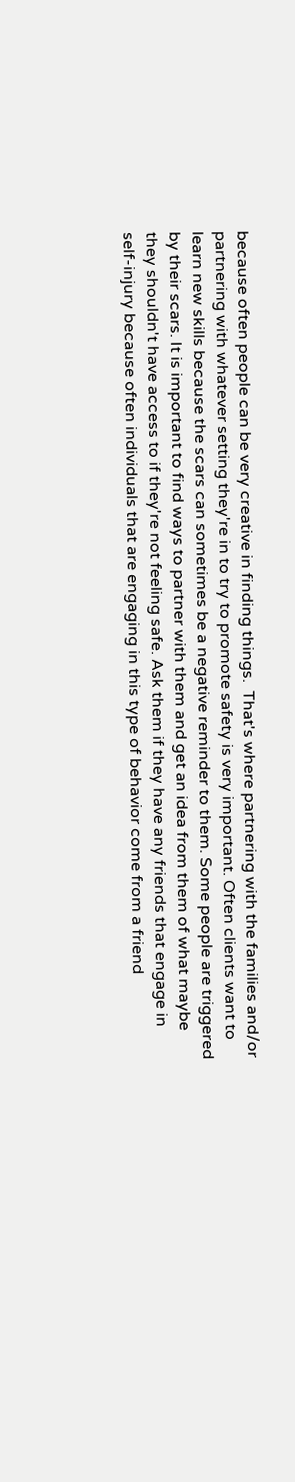because often people can be very creative in finding things.  That's where partnering with the families and/or partnering with whatever setting they're in to try to promote safety is very important. Often clients want to learn new skills because the scars can sometimes be a negative reminder to them. Some people are triggered by their scars. It is important to find ways to partner with them and get an idea from them of what maybe they shouldn't have access to if they're not feeling safe. Ask them if they have any friends that engage in self-injury because often individuals that are engaging in this type of behavior come from a friend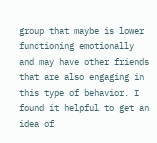group that maybe is lower functioning emotionally and may have other friends that are also engaging in this type of behavior. I found it helpful to get an idea of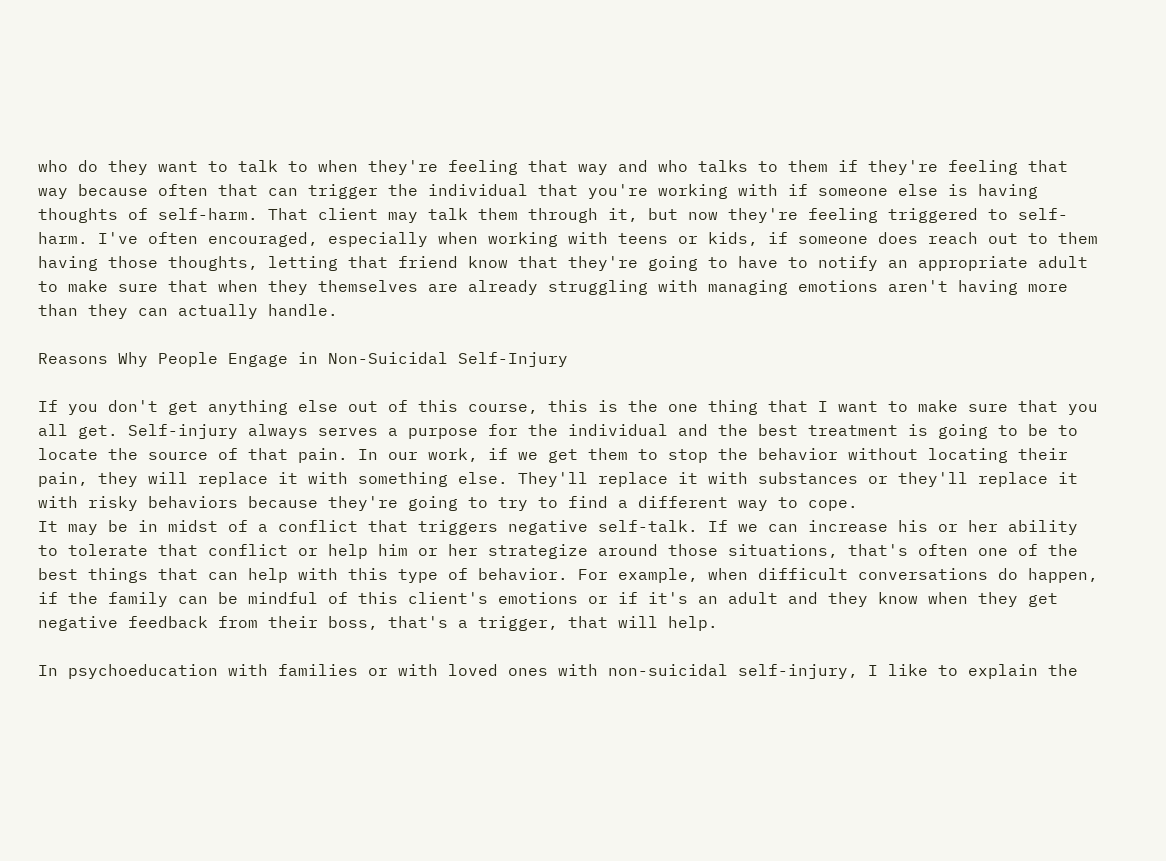who do they want to talk to when they're feeling that way and who talks to them if they're feeling that way because often that can trigger the individual that you're working with if someone else is having thoughts of self-harm. That client may talk them through it, but now they're feeling triggered to self-harm. I've often encouraged, especially when working with teens or kids, if someone does reach out to them having those thoughts, letting that friend know that they're going to have to notify an appropriate adult to make sure that when they themselves are already struggling with managing emotions aren't having more than they can actually handle.

Reasons Why People Engage in Non-Suicidal Self-Injury

If you don't get anything else out of this course, this is the one thing that I want to make sure that you all get. Self-injury always serves a purpose for the individual and the best treatment is going to be to locate the source of that pain. In our work, if we get them to stop the behavior without locating their pain, they will replace it with something else. They'll replace it with substances or they'll replace it with risky behaviors because they're going to try to find a different way to cope.
It may be in midst of a conflict that triggers negative self-talk. If we can increase his or her ability to tolerate that conflict or help him or her strategize around those situations, that's often one of the best things that can help with this type of behavior. For example, when difficult conversations do happen, if the family can be mindful of this client's emotions or if it's an adult and they know when they get negative feedback from their boss, that's a trigger, that will help.

In psychoeducation with families or with loved ones with non-suicidal self-injury, I like to explain the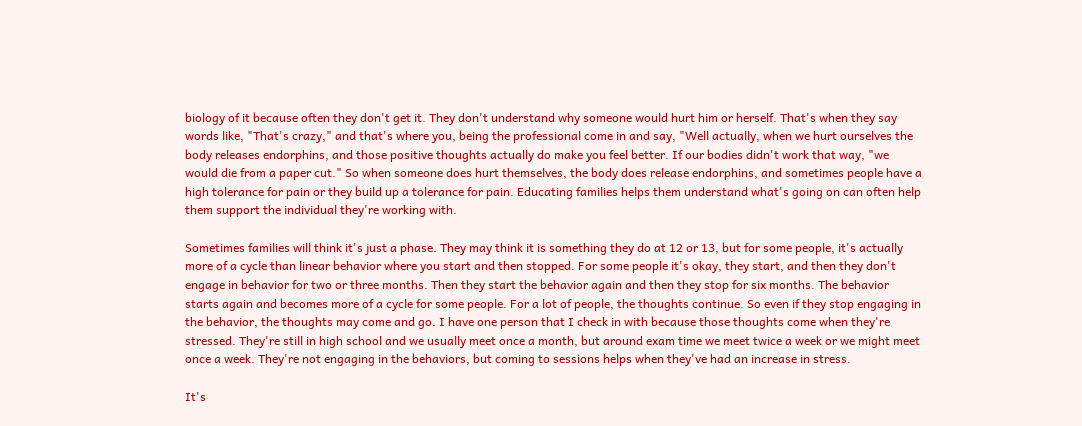biology of it because often they don't get it. They don't understand why someone would hurt him or herself. That's when they say words like, "That's crazy," and that's where you, being the professional come in and say, "Well actually, when we hurt ourselves the body releases endorphins, and those positive thoughts actually do make you feel better. If our bodies didn't work that way, "we would die from a paper cut." So when someone does hurt themselves, the body does release endorphins, and sometimes people have a high tolerance for pain or they build up a tolerance for pain. Educating families helps them understand what's going on can often help them support the individual they're working with.

Sometimes families will think it's just a phase. They may think it is something they do at 12 or 13, but for some people, it's actually more of a cycle than linear behavior where you start and then stopped. For some people it's okay, they start, and then they don't engage in behavior for two or three months. Then they start the behavior again and then they stop for six months. The behavior starts again and becomes more of a cycle for some people. For a lot of people, the thoughts continue. So even if they stop engaging in the behavior, the thoughts may come and go. I have one person that I check in with because those thoughts come when they're stressed. They're still in high school and we usually meet once a month, but around exam time we meet twice a week or we might meet once a week. They're not engaging in the behaviors, but coming to sessions helps when they've had an increase in stress.

It's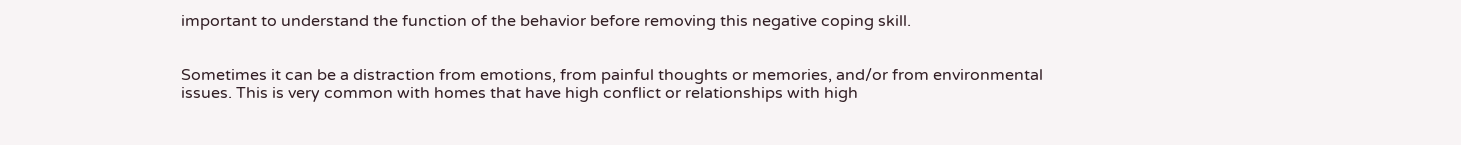important to understand the function of the behavior before removing this negative coping skill.


Sometimes it can be a distraction from emotions, from painful thoughts or memories, and/or from environmental issues. This is very common with homes that have high conflict or relationships with high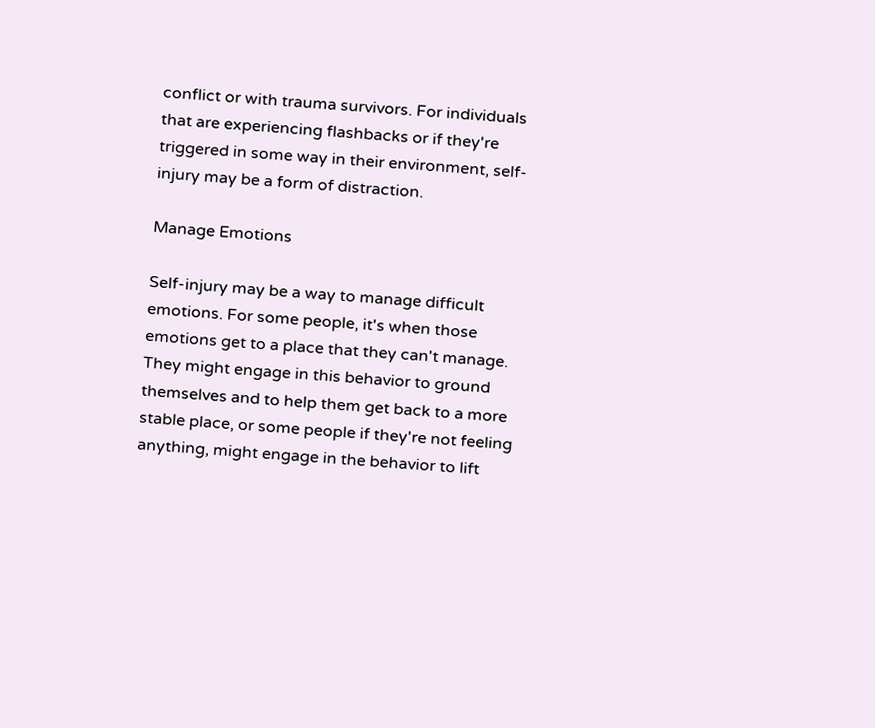conflict or with trauma survivors. For individuals that are experiencing flashbacks or if they're triggered in some way in their environment, self-injury may be a form of distraction.

Manage Emotions

Self-injury may be a way to manage difficult emotions. For some people, it's when those emotions get to a place that they can't manage. They might engage in this behavior to ground themselves and to help them get back to a more stable place, or some people if they're not feeling anything, might engage in the behavior to lift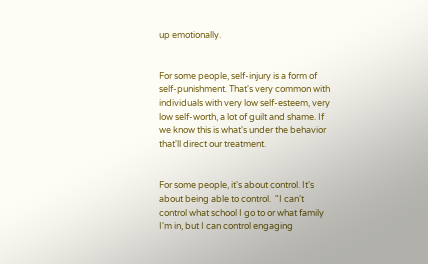up emotionally.


For some people, self-injury is a form of self-punishment. That's very common with individuals with very low self-esteem, very low self-worth, a lot of guilt and shame. If we know this is what's under the behavior that'll direct our treatment.


For some people, it's about control. It's about being able to control.  "I can't control what school I go to or what family I'm in, but I can control engaging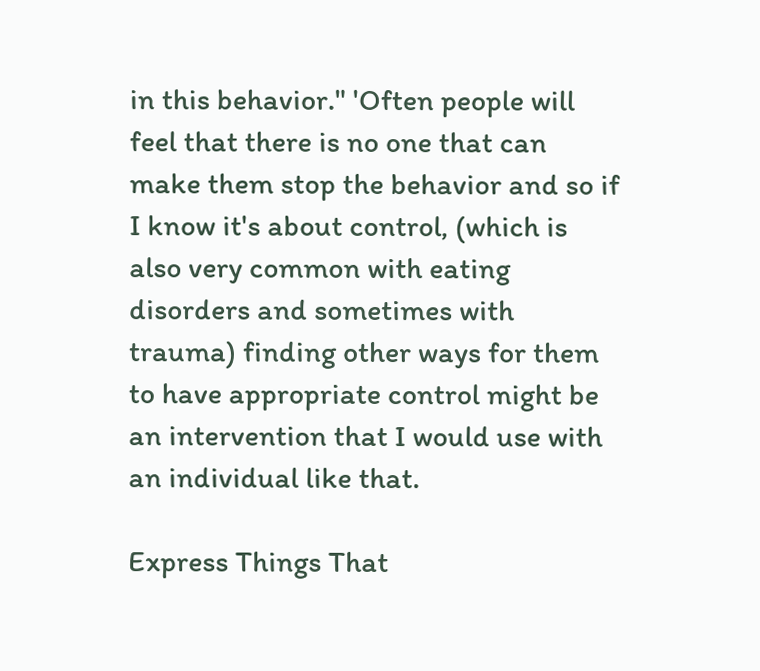in this behavior." 'Often people will feel that there is no one that can make them stop the behavior and so if I know it's about control, (which is also very common with eating disorders and sometimes with trauma) finding other ways for them to have appropriate control might be an intervention that I would use with an individual like that.

Express Things That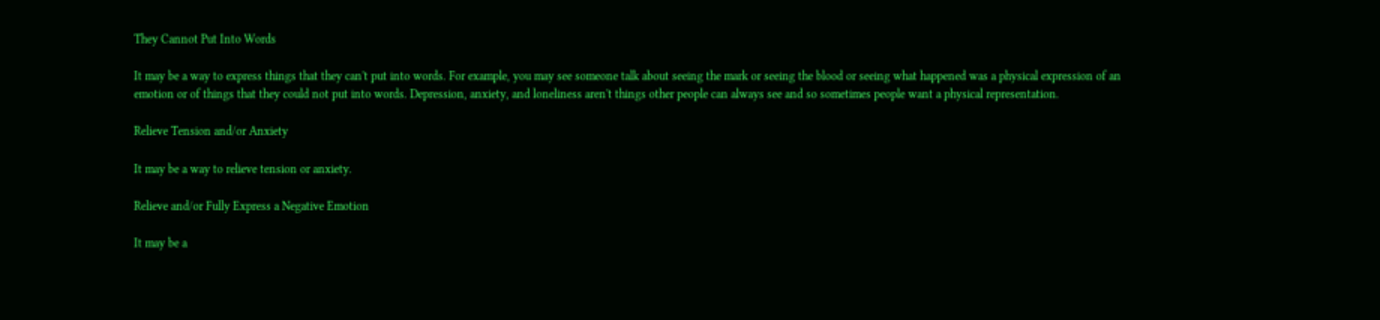They Cannot Put Into Words

It may be a way to express things that they can't put into words. For example, you may see someone talk about seeing the mark or seeing the blood or seeing what happened was a physical expression of an emotion or of things that they could not put into words. Depression, anxiety, and loneliness aren't things other people can always see and so sometimes people want a physical representation.

Relieve Tension and/or Anxiety

It may be a way to relieve tension or anxiety.

Relieve and/or Fully Express a Negative Emotion

It may be a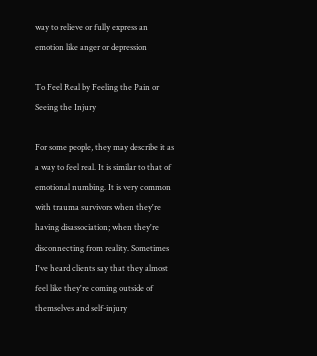way to relieve or fully express an emotion like anger or depression

To Feel Real by Feeling the Pain or Seeing the Injury

For some people, they may describe it as a way to feel real. It is similar to that of emotional numbing. It is very common with trauma survivors when they're having disassociation; when they're disconnecting from reality. Sometimes I've heard clients say that they almost feel like they're coming outside of themselves and self-injury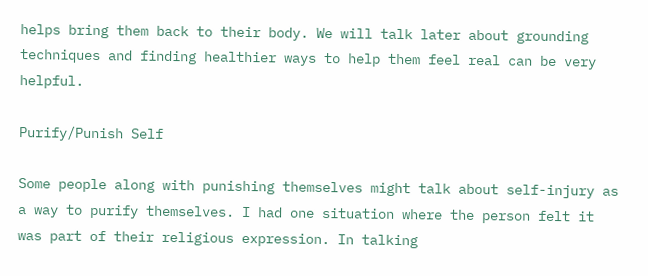helps bring them back to their body. We will talk later about grounding techniques and finding healthier ways to help them feel real can be very helpful.

Purify/Punish Self

Some people along with punishing themselves might talk about self-injury as a way to purify themselves. I had one situation where the person felt it was part of their religious expression. In talking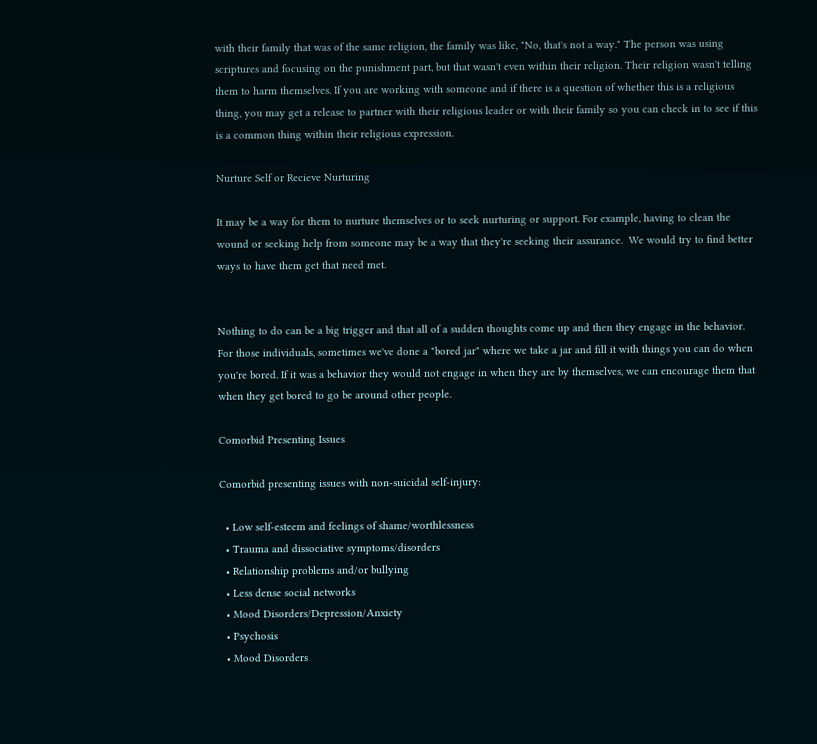with their family that was of the same religion, the family was like, "No, that's not a way." The person was using scriptures and focusing on the punishment part, but that wasn't even within their religion. Their religion wasn't telling them to harm themselves. If you are working with someone and if there is a question of whether this is a religious thing, you may get a release to partner with their religious leader or with their family so you can check in to see if this is a common thing within their religious expression.

Nurture Self or Recieve Nurturing

It may be a way for them to nurture themselves or to seek nurturing or support. For example, having to clean the wound or seeking help from someone may be a way that they're seeking their assurance.  We would try to find better ways to have them get that need met.


Nothing to do can be a big trigger and that all of a sudden thoughts come up and then they engage in the behavior.  For those individuals, sometimes we've done a "bored jar" where we take a jar and fill it with things you can do when you're bored. If it was a behavior they would not engage in when they are by themselves, we can encourage them that when they get bored to go be around other people.

Comorbid Presenting Issues

Comorbid presenting issues with non-suicidal self-injury:

  • Low self-esteem and feelings of shame/worthlessness
  • Trauma and dissociative symptoms/disorders
  • Relationship problems and/or bullying
  • Less dense social networks
  • Mood Disorders/Depression/Anxiety
  • Psychosis
  • Mood Disorders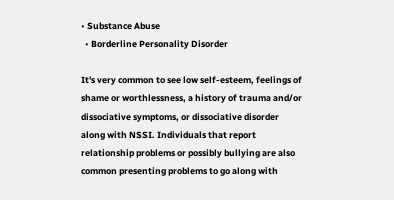• Substance Abuse
  • Borderline Personality Disorder

It's very common to see low self-esteem, feelings of shame or worthlessness, a history of trauma and/or dissociative symptoms, or dissociative disorder along with NSSI. Individuals that report relationship problems or possibly bullying are also common presenting problems to go along with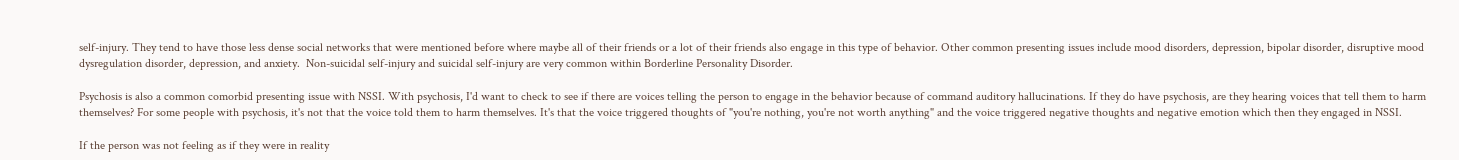self-injury. They tend to have those less dense social networks that were mentioned before where maybe all of their friends or a lot of their friends also engage in this type of behavior. Other common presenting issues include mood disorders, depression, bipolar disorder, disruptive mood dysregulation disorder, depression, and anxiety.  Non-suicidal self-injury and suicidal self-injury are very common within Borderline Personality Disorder.

Psychosis is also a common comorbid presenting issue with NSSI. With psychosis, I'd want to check to see if there are voices telling the person to engage in the behavior because of command auditory hallucinations. If they do have psychosis, are they hearing voices that tell them to harm themselves? For some people with psychosis, it's not that the voice told them to harm themselves. It's that the voice triggered thoughts of "you're nothing, you're not worth anything" and the voice triggered negative thoughts and negative emotion which then they engaged in NSSI.

If the person was not feeling as if they were in reality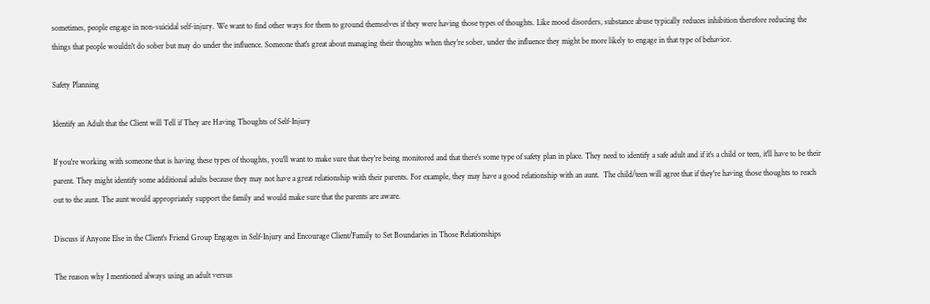sometimes, people engage in non-suicidal self-injury. We want to find other ways for them to ground themselves if they were having those types of thoughts. Like mood disorders, substance abuse typically reduces inhibition therefore reducing the things that people wouldn't do sober but may do under the influence. Someone that's great about managing their thoughts when they're sober, under the influence they might be more likely to engage in that type of behavior.

Safety Planning

Identify an Adult that the Client will Tell if They are Having Thoughts of Self-Injury

If you're working with someone that is having these types of thoughts, you'll want to make sure that they're being monitored and that there's some type of safety plan in place. They need to identify a safe adult and if it's a child or teen, it'll have to be their parent. They might identify some additional adults because they may not have a great relationship with their parents. For example, they may have a good relationship with an aunt.  The child/teen will agree that if they're having those thoughts to reach out to the aunt. The aunt would appropriately support the family and would make sure that the parents are aware.

Discuss if Anyone Else in the Client's Friend Group Engages in Self-Injury and Encourage Client/Family to Set Boundaries in Those Relationships

The reason why I mentioned always using an adult versus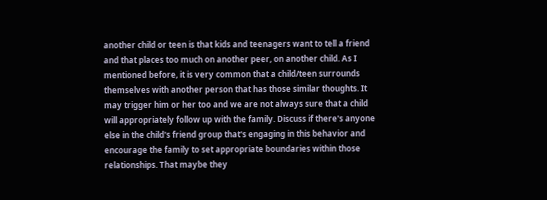another child or teen is that kids and teenagers want to tell a friend and that places too much on another peer, on another child. As I mentioned before, it is very common that a child/teen surrounds themselves with another person that has those similar thoughts. It may trigger him or her too and we are not always sure that a child will appropriately follow up with the family. Discuss if there's anyone else in the child's friend group that's engaging in this behavior and encourage the family to set appropriate boundaries within those relationships. That maybe they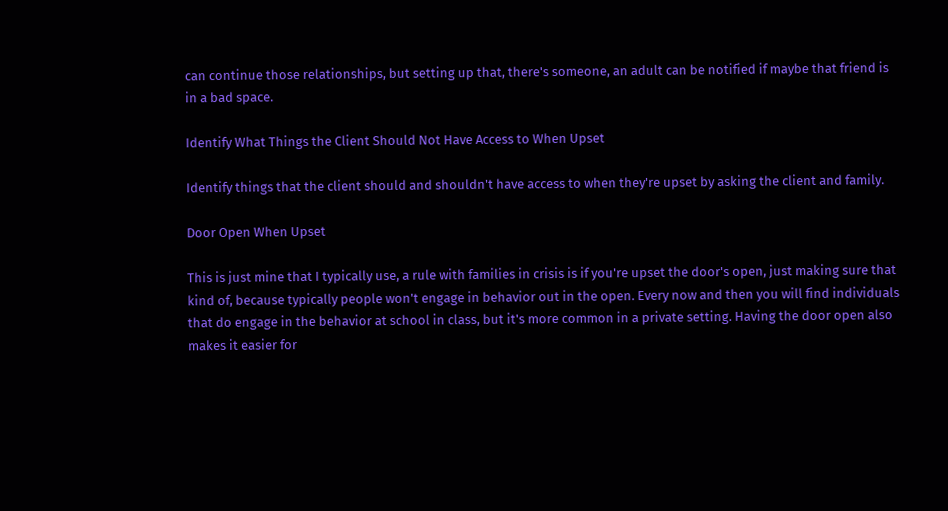can continue those relationships, but setting up that, there's someone, an adult can be notified if maybe that friend is in a bad space.

Identify What Things the Client Should Not Have Access to When Upset

Identify things that the client should and shouldn't have access to when they're upset by asking the client and family.

Door Open When Upset

This is just mine that I typically use, a rule with families in crisis is if you're upset the door's open, just making sure that kind of, because typically people won't engage in behavior out in the open. Every now and then you will find individuals that do engage in the behavior at school in class, but it's more common in a private setting. Having the door open also makes it easier for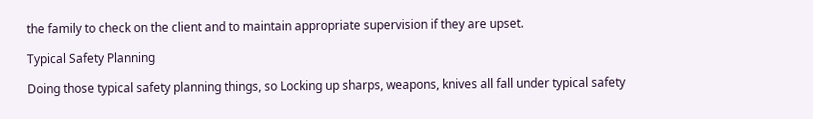the family to check on the client and to maintain appropriate supervision if they are upset.

Typical Safety Planning

Doing those typical safety planning things, so Locking up sharps, weapons, knives all fall under typical safety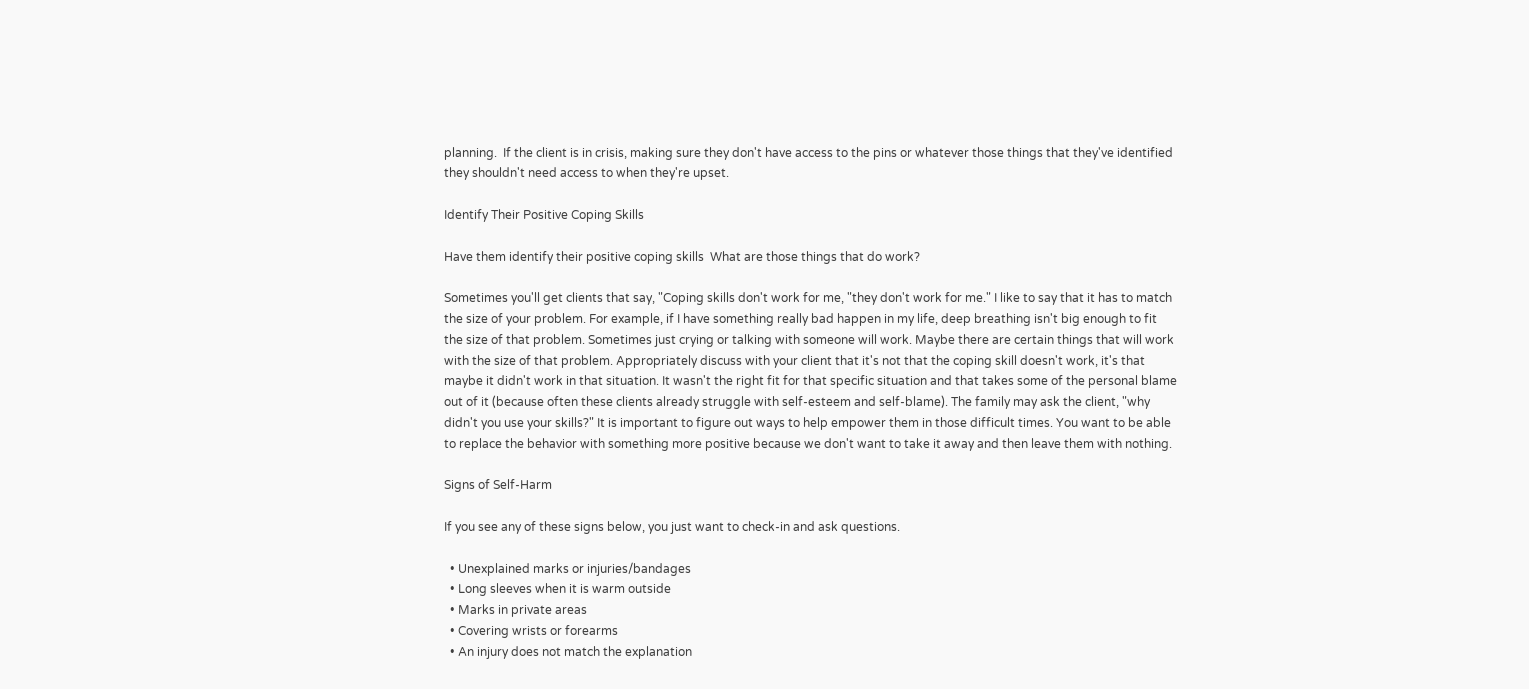planning.  If the client is in crisis, making sure they don't have access to the pins or whatever those things that they've identified they shouldn't need access to when they're upset.

Identify Their Positive Coping Skills

Have them identify their positive coping skills  What are those things that do work?

Sometimes you'll get clients that say, "Coping skills don't work for me, "they don't work for me." I like to say that it has to match the size of your problem. For example, if I have something really bad happen in my life, deep breathing isn't big enough to fit the size of that problem. Sometimes just crying or talking with someone will work. Maybe there are certain things that will work with the size of that problem. Appropriately discuss with your client that it's not that the coping skill doesn't work, it's that maybe it didn't work in that situation. It wasn't the right fit for that specific situation and that takes some of the personal blame out of it (because often these clients already struggle with self-esteem and self-blame). The family may ask the client, "why didn't you use your skills?" It is important to figure out ways to help empower them in those difficult times. You want to be able to replace the behavior with something more positive because we don't want to take it away and then leave them with nothing.

Signs of Self-Harm

If you see any of these signs below, you just want to check-in and ask questions.

  • Unexplained marks or injuries/bandages
  • Long sleeves when it is warm outside
  • Marks in private areas
  • Covering wrists or forearms
  • An injury does not match the explanation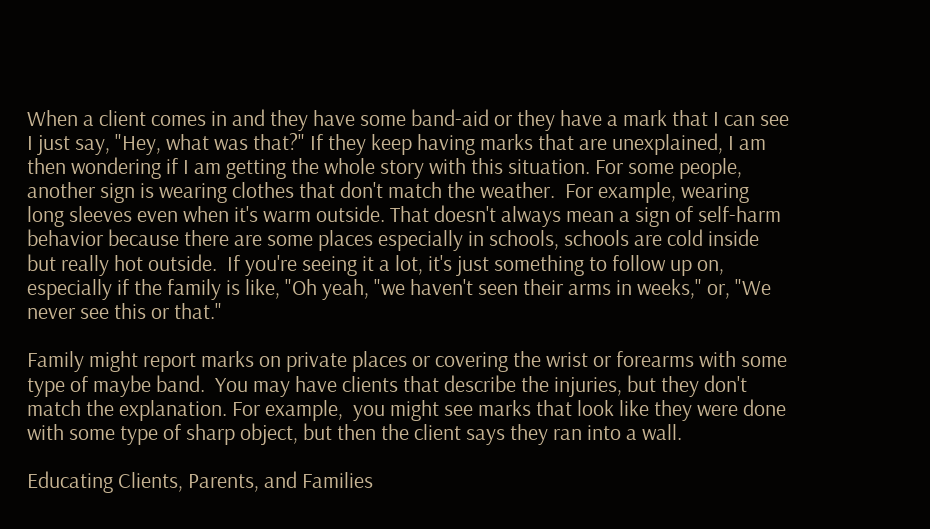When a client comes in and they have some band-aid or they have a mark that I can see I just say, "Hey, what was that?" If they keep having marks that are unexplained, I am then wondering if I am getting the whole story with this situation. For some people, another sign is wearing clothes that don't match the weather.  For example, wearing long sleeves even when it's warm outside. That doesn't always mean a sign of self-harm behavior because there are some places especially in schools, schools are cold inside but really hot outside.  If you're seeing it a lot, it's just something to follow up on, especially if the family is like, "Oh yeah, "we haven't seen their arms in weeks," or, "We never see this or that."

Family might report marks on private places or covering the wrist or forearms with some type of maybe band.  You may have clients that describe the injuries, but they don't match the explanation. For example,  you might see marks that look like they were done with some type of sharp object, but then the client says they ran into a wall.

Educating Clients, Parents, and Families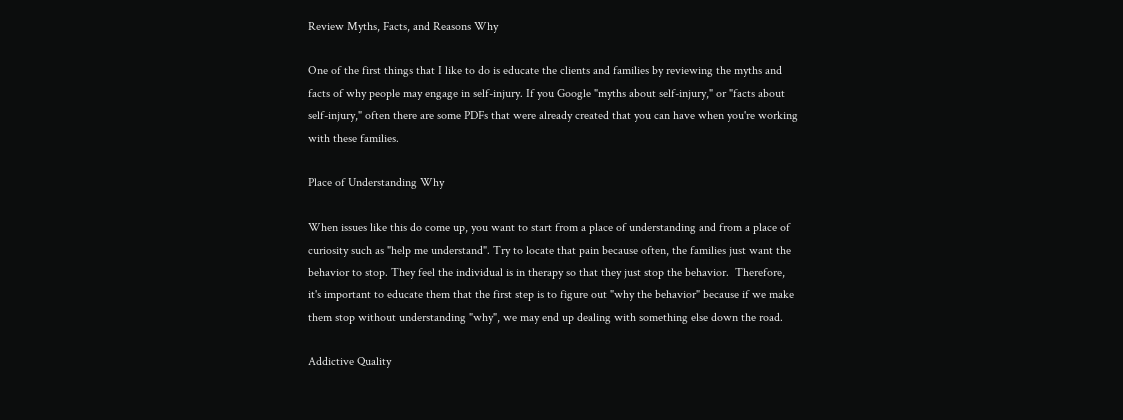Review Myths, Facts, and Reasons Why

One of the first things that I like to do is educate the clients and families by reviewing the myths and facts of why people may engage in self-injury. If you Google "myths about self-injury," or "facts about self-injury," often there are some PDFs that were already created that you can have when you're working with these families.

Place of Understanding Why

When issues like this do come up, you want to start from a place of understanding and from a place of curiosity such as "help me understand". Try to locate that pain because often, the families just want the behavior to stop. They feel the individual is in therapy so that they just stop the behavior.  Therefore, it's important to educate them that the first step is to figure out "why the behavior" because if we make them stop without understanding "why", we may end up dealing with something else down the road.

Addictive Quality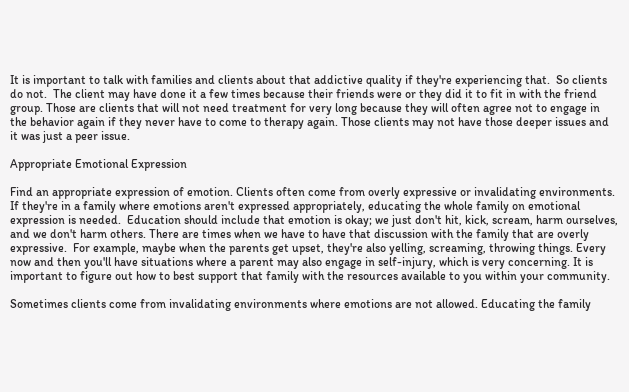It is important to talk with families and clients about that addictive quality if they're experiencing that.  So clients do not.  The client may have done it a few times because their friends were or they did it to fit in with the friend group. Those are clients that will not need treatment for very long because they will often agree not to engage in the behavior again if they never have to come to therapy again. Those clients may not have those deeper issues and it was just a peer issue.

Appropriate Emotional Expression

Find an appropriate expression of emotion. Clients often come from overly expressive or invalidating environments.  If they're in a family where emotions aren't expressed appropriately, educating the whole family on emotional expression is needed.  Education should include that emotion is okay; we just don't hit, kick, scream, harm ourselves, and we don't harm others. There are times when we have to have that discussion with the family that are overly expressive.  For example, maybe when the parents get upset, they're also yelling, screaming, throwing things. Every now and then you'll have situations where a parent may also engage in self-injury, which is very concerning. It is important to figure out how to best support that family with the resources available to you within your community.

Sometimes clients come from invalidating environments where emotions are not allowed. Educating the family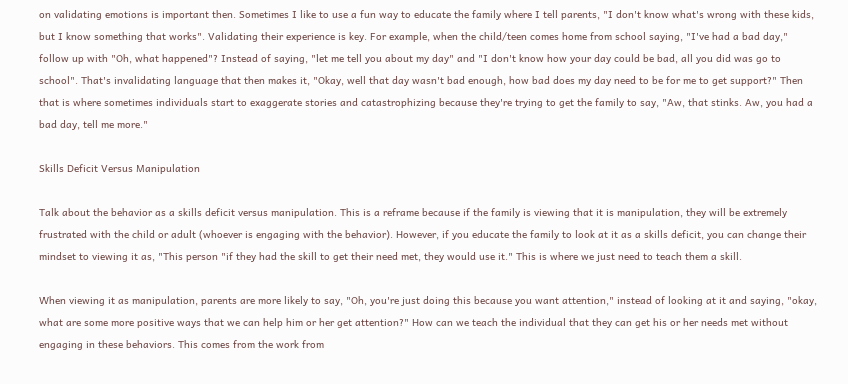on validating emotions is important then. Sometimes I like to use a fun way to educate the family where I tell parents, "I don't know what's wrong with these kids, but I know something that works". Validating their experience is key. For example, when the child/teen comes home from school saying, "I've had a bad day," follow up with "Oh, what happened"? Instead of saying, "let me tell you about my day" and "I don't know how your day could be bad, all you did was go to school". That's invalidating language that then makes it, "Okay, well that day wasn't bad enough, how bad does my day need to be for me to get support?" Then that is where sometimes individuals start to exaggerate stories and catastrophizing because they're trying to get the family to say, "Aw, that stinks. Aw, you had a bad day, tell me more."

Skills Deficit Versus Manipulation

Talk about the behavior as a skills deficit versus manipulation. This is a reframe because if the family is viewing that it is manipulation, they will be extremely frustrated with the child or adult (whoever is engaging with the behavior). However, if you educate the family to look at it as a skills deficit, you can change their mindset to viewing it as, "This person "if they had the skill to get their need met, they would use it." This is where we just need to teach them a skill.

When viewing it as manipulation, parents are more likely to say, "Oh, you're just doing this because you want attention," instead of looking at it and saying, "okay, what are some more positive ways that we can help him or her get attention?" How can we teach the individual that they can get his or her needs met without engaging in these behaviors. This comes from the work from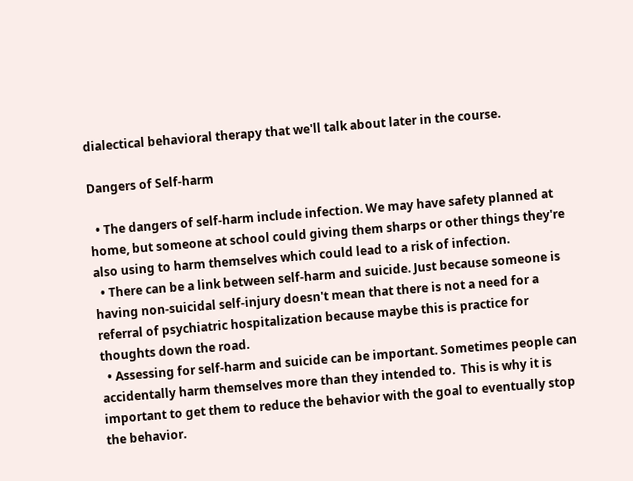dialectical behavioral therapy that we'll talk about later in the course.

Dangers of Self-harm

  • The dangers of self-harm include infection. We may have safety planned at home, but someone at school could giving them sharps or other things they're also using to harm themselves which could lead to a risk of infection.
  • There can be a link between self-harm and suicide. Just because someone is having non-suicidal self-injury doesn't mean that there is not a need for a referral of psychiatric hospitalization because maybe this is practice for thoughts down the road.
  • Assessing for self-harm and suicide can be important. Sometimes people can accidentally harm themselves more than they intended to.  This is why it is important to get them to reduce the behavior with the goal to eventually stop the behavior.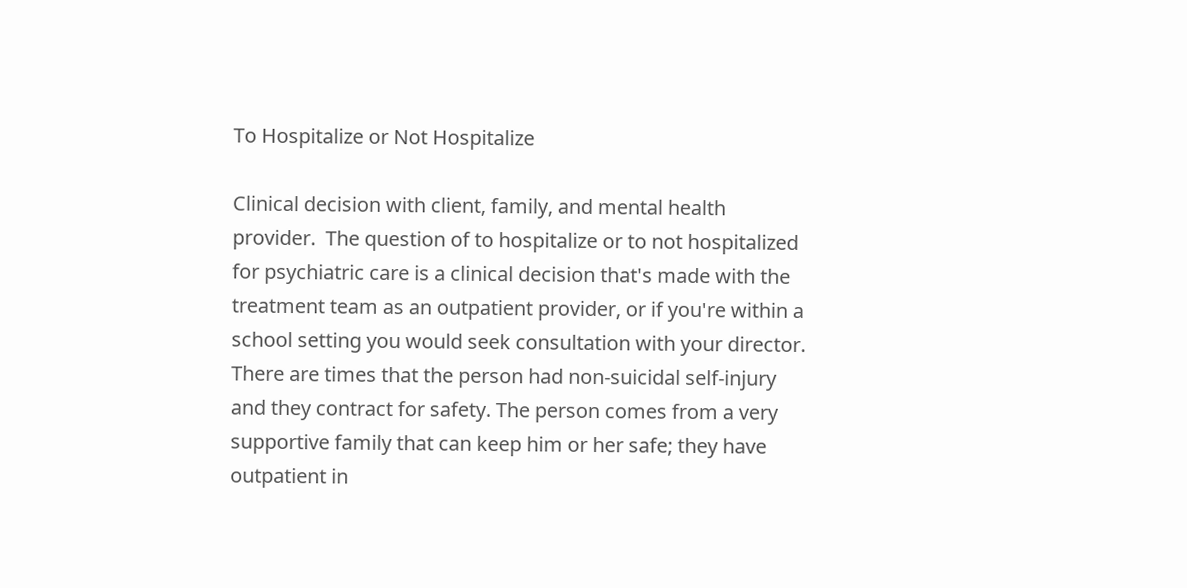To Hospitalize or Not Hospitalize

Clinical decision with client, family, and mental health provider.  The question of to hospitalize or to not hospitalized for psychiatric care is a clinical decision that's made with the treatment team as an outpatient provider, or if you're within a school setting you would seek consultation with your director. There are times that the person had non-suicidal self-injury and they contract for safety. The person comes from a very supportive family that can keep him or her safe; they have outpatient in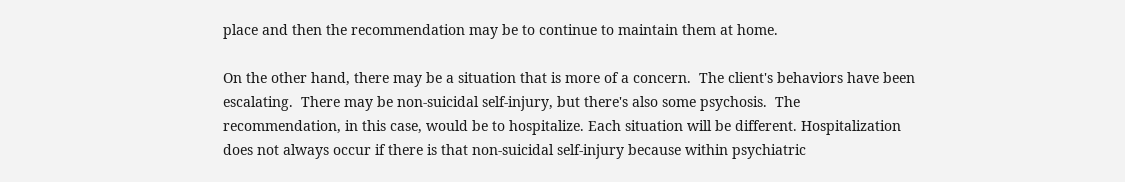place and then the recommendation may be to continue to maintain them at home.

On the other hand, there may be a situation that is more of a concern.  The client's behaviors have been escalating.  There may be non-suicidal self-injury, but there's also some psychosis.  The recommendation, in this case, would be to hospitalize. Each situation will be different. Hospitalization does not always occur if there is that non-suicidal self-injury because within psychiatric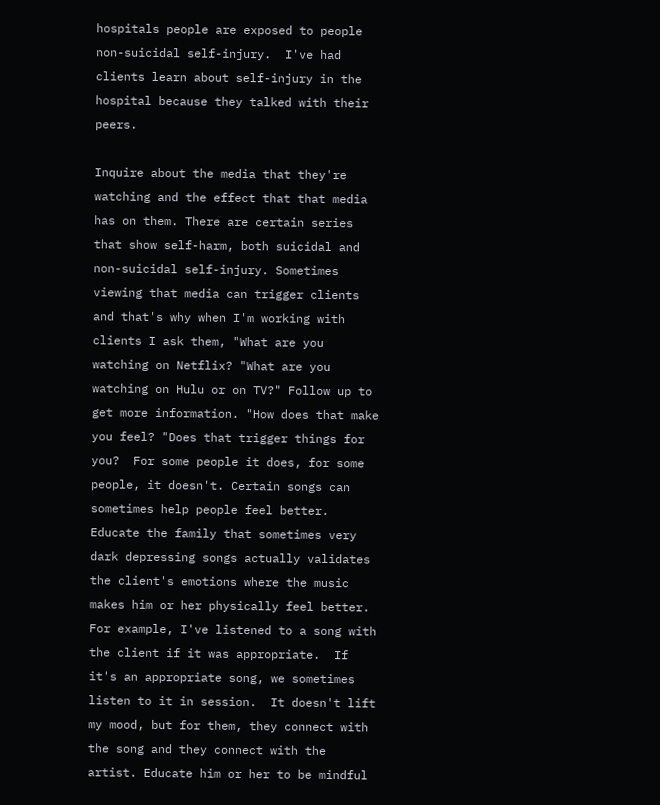hospitals people are exposed to people non-suicidal self-injury.  I've had clients learn about self-injury in the hospital because they talked with their peers.

Inquire about the media that they're watching and the effect that that media has on them. There are certain series that show self-harm, both suicidal and non-suicidal self-injury. Sometimes viewing that media can trigger clients and that's why when I'm working with clients I ask them, "What are you watching on Netflix? "What are you watching on Hulu or on TV?" Follow up to get more information. "How does that make you feel? "Does that trigger things for you?  For some people it does, for some people, it doesn't. Certain songs can sometimes help people feel better.  Educate the family that sometimes very dark depressing songs actually validates the client's emotions where the music makes him or her physically feel better. For example, I've listened to a song with the client if it was appropriate.  If it's an appropriate song, we sometimes listen to it in session.  It doesn't lift my mood, but for them, they connect with the song and they connect with the artist. Educate him or her to be mindful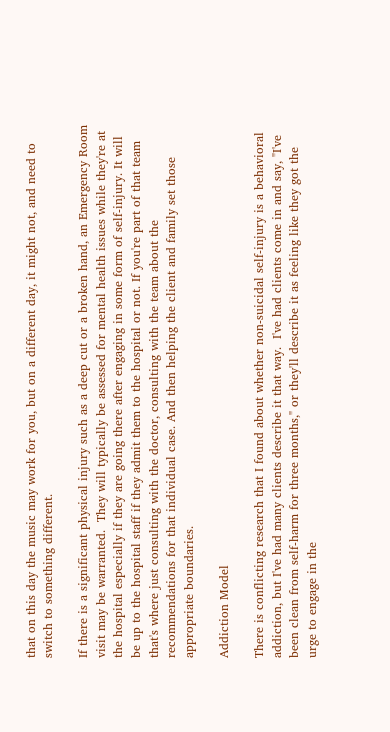that on this day the music may work for you, but on a different day, it might not, and need to switch to something different.

If there is a significant physical injury such as a deep cut or a broken hand, an Emergency Room visit may be warranted.  They will typically be assessed for mental health issues while they're at the hospital especially if they are going there after engaging in some form of self-injury. It will be up to the hospital staff if they admit them to the hospital or not. If you're part of that team that's where just consulting with the doctor, consulting with the team about the recommendations for that individual case. And then helping the client and family set those appropriate boundaries.

Addiction Model

There is conflicting research that I found about whether non-suicidal self-injury is a behavioral addiction, but I've had many clients describe it that way.  I've had clients come in and say, "I've been clean from self-harm for three months," or they'll describe it as feeling like they got the urge to engage in the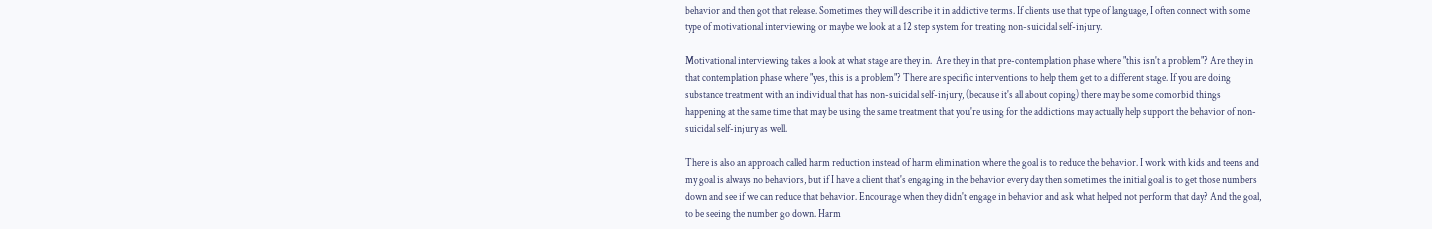behavior and then got that release. Sometimes they will describe it in addictive terms. If clients use that type of language, I often connect with some type of motivational interviewing or maybe we look at a 12 step system for treating non-suicidal self-injury.

Motivational interviewing takes a look at what stage are they in.  Are they in that pre-contemplation phase where "this isn't a problem"? Are they in that contemplation phase where "yes, this is a problem"? There are specific interventions to help them get to a different stage. If you are doing substance treatment with an individual that has non-suicidal self-injury, (because it's all about coping) there may be some comorbid things happening at the same time that may be using the same treatment that you're using for the addictions may actually help support the behavior of non-suicidal self-injury as well.

There is also an approach called harm reduction instead of harm elimination where the goal is to reduce the behavior. I work with kids and teens and my goal is always no behaviors, but if I have a client that's engaging in the behavior every day then sometimes the initial goal is to get those numbers down and see if we can reduce that behavior. Encourage when they didn't engage in behavior and ask what helped not perform that day? And the goal, to be seeing the number go down. Harm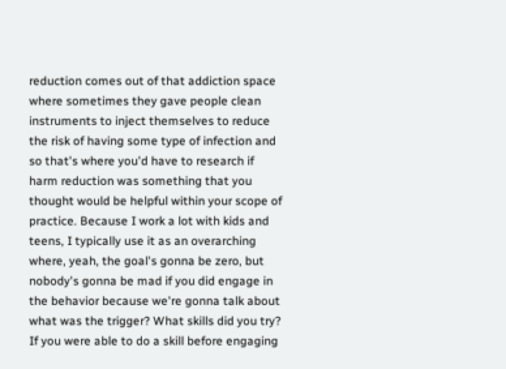reduction comes out of that addiction space where sometimes they gave people clean instruments to inject themselves to reduce the risk of having some type of infection and so that's where you'd have to research if harm reduction was something that you thought would be helpful within your scope of practice. Because I work a lot with kids and teens, I typically use it as an overarching where, yeah, the goal's gonna be zero, but nobody's gonna be mad if you did engage in the behavior because we're gonna talk about what was the trigger? What skills did you try? If you were able to do a skill before engaging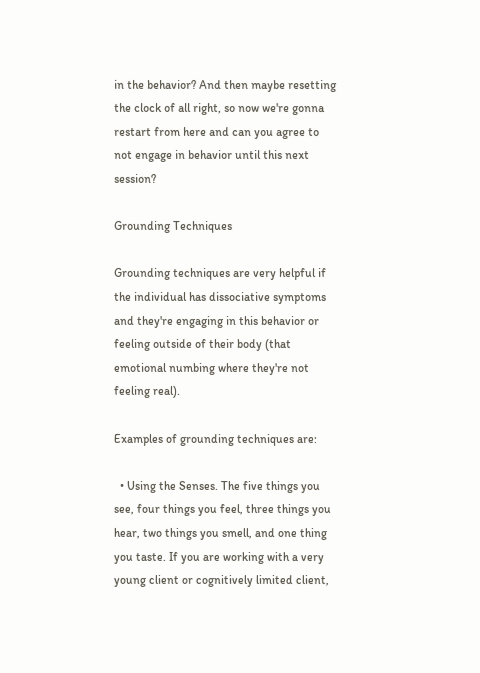in the behavior? And then maybe resetting the clock of all right, so now we're gonna restart from here and can you agree to not engage in behavior until this next session?

Grounding Techniques

Grounding techniques are very helpful if the individual has dissociative symptoms and they're engaging in this behavior or feeling outside of their body (that emotional numbing where they're not feeling real).

Examples of grounding techniques are:

  • Using the Senses. The five things you see, four things you feel, three things you hear, two things you smell, and one thing you taste. If you are working with a very young client or cognitively limited client,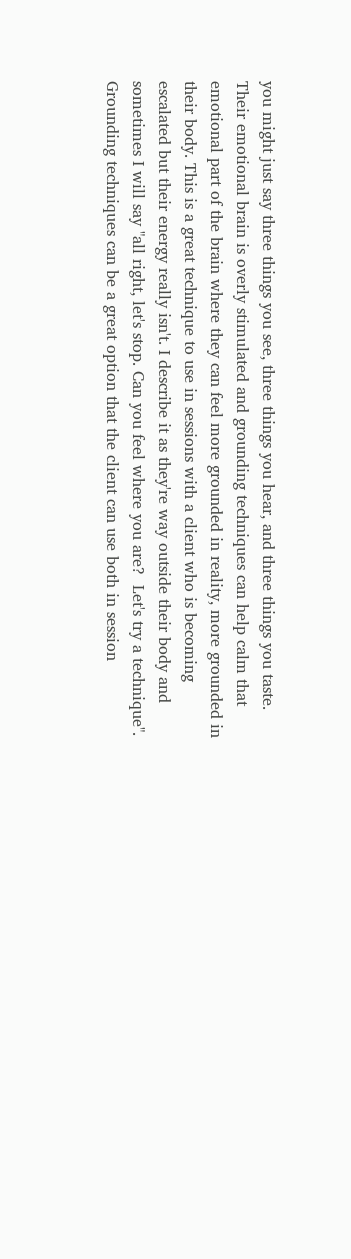you might just say three things you see, three things you hear, and three things you taste. Their emotional brain is overly stimulated and grounding techniques can help calm that emotional part of the brain where they can feel more grounded in reality, more grounded in their body. This is a great technique to use in sessions with a client who is becoming escalated but their energy really isn't. I describe it as they're way outside their body and sometimes I will say "all right, let's stop. Can you feel where you are?  Let's try a technique".  Grounding techniques can be a great option that the client can use both in session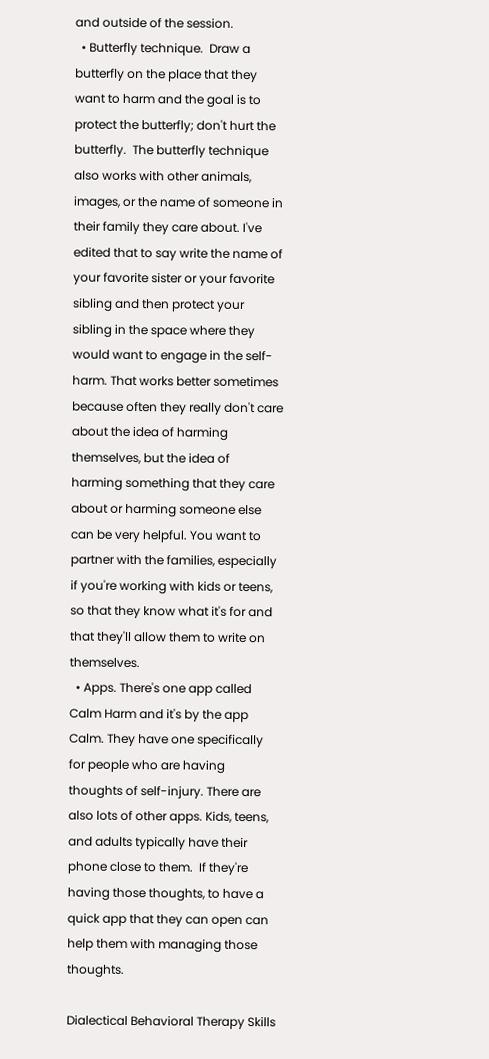and outside of the session.
  • Butterfly technique.  Draw a butterfly on the place that they want to harm and the goal is to protect the butterfly; don't hurt the butterfly.  The butterfly technique also works with other animals, images, or the name of someone in their family they care about. I've edited that to say write the name of your favorite sister or your favorite sibling and then protect your sibling in the space where they would want to engage in the self-harm. That works better sometimes because often they really don't care about the idea of harming themselves, but the idea of harming something that they care about or harming someone else can be very helpful. You want to partner with the families, especially if you're working with kids or teens, so that they know what it's for and that they'll allow them to write on themselves.
  • Apps. There's one app called Calm Harm and it's by the app Calm. They have one specifically for people who are having thoughts of self-injury. There are also lots of other apps. Kids, teens, and adults typically have their phone close to them.  If they're having those thoughts, to have a quick app that they can open can help them with managing those thoughts.

Dialectical Behavioral Therapy Skills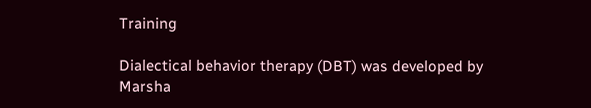Training

Dialectical behavior therapy (DBT) was developed by Marsha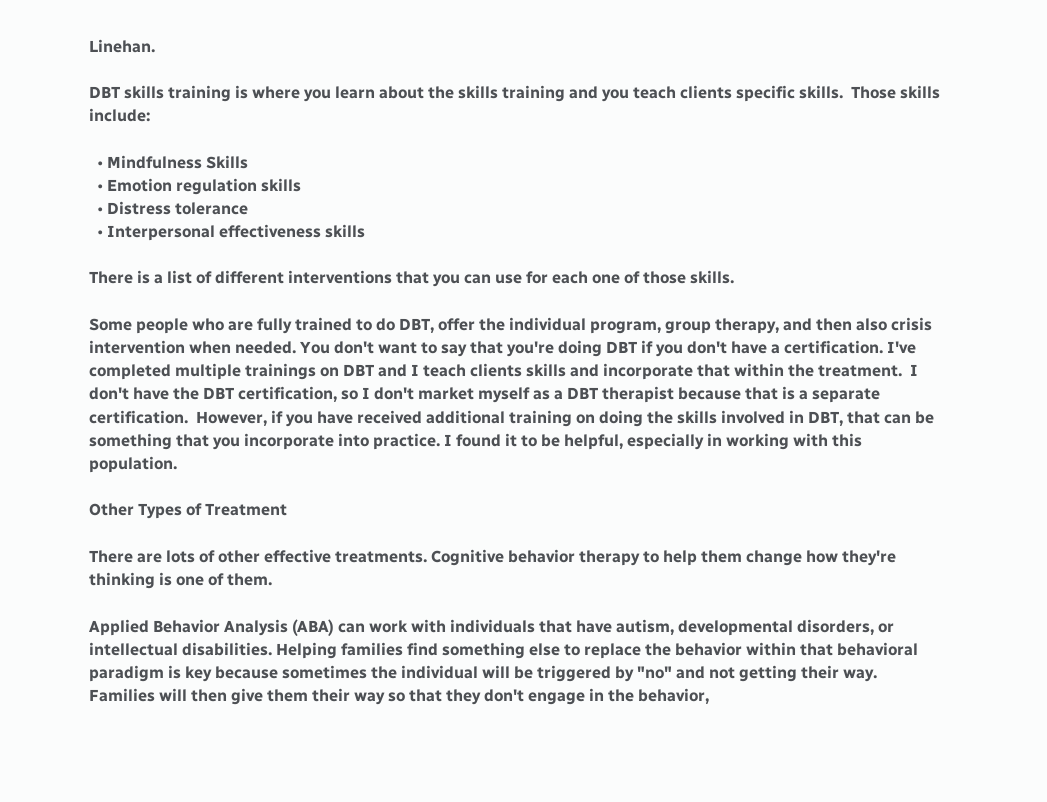Linehan.

DBT skills training is where you learn about the skills training and you teach clients specific skills.  Those skills include:

  • Mindfulness Skills
  • Emotion regulation skills
  • Distress tolerance
  • Interpersonal effectiveness skills

There is a list of different interventions that you can use for each one of those skills.

Some people who are fully trained to do DBT, offer the individual program, group therapy, and then also crisis intervention when needed. You don't want to say that you're doing DBT if you don't have a certification. I've completed multiple trainings on DBT and I teach clients skills and incorporate that within the treatment.  I don't have the DBT certification, so I don't market myself as a DBT therapist because that is a separate certification.  However, if you have received additional training on doing the skills involved in DBT, that can be something that you incorporate into practice. I found it to be helpful, especially in working with this population.

Other Types of Treatment

There are lots of other effective treatments. Cognitive behavior therapy to help them change how they're thinking is one of them.

Applied Behavior Analysis (ABA) can work with individuals that have autism, developmental disorders, or intellectual disabilities. Helping families find something else to replace the behavior within that behavioral paradigm is key because sometimes the individual will be triggered by "no" and not getting their way.  Families will then give them their way so that they don't engage in the behavior,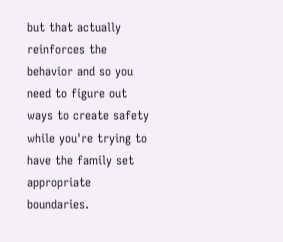but that actually reinforces the behavior and so you need to figure out ways to create safety while you're trying to have the family set appropriate boundaries.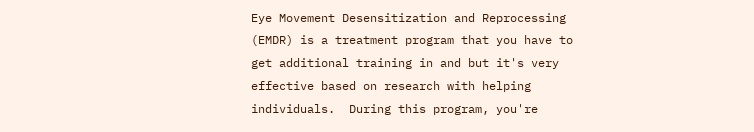Eye Movement Desensitization and Reprocessing (EMDR) is a treatment program that you have to get additional training in and but it's very effective based on research with helping individuals.  During this program, you're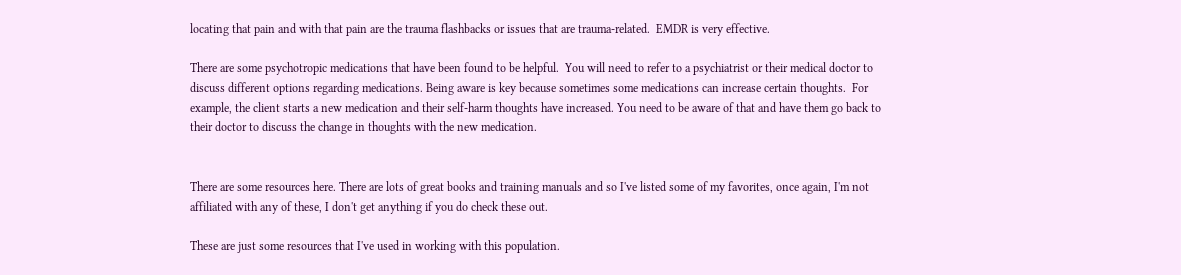locating that pain and with that pain are the trauma flashbacks or issues that are trauma-related.  EMDR is very effective.

There are some psychotropic medications that have been found to be helpful.  You will need to refer to a psychiatrist or their medical doctor to discuss different options regarding medications. Being aware is key because sometimes some medications can increase certain thoughts.  For example, the client starts a new medication and their self-harm thoughts have increased. You need to be aware of that and have them go back to their doctor to discuss the change in thoughts with the new medication.


There are some resources here. There are lots of great books and training manuals and so I've listed some of my favorites, once again, I'm not affiliated with any of these, I don't get anything if you do check these out.

These are just some resources that I've used in working with this population.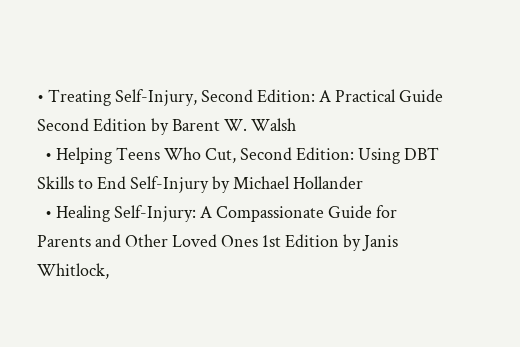• Treating Self-Injury, Second Edition: A Practical Guide Second Edition by Barent W. Walsh
  • Helping Teens Who Cut, Second Edition: Using DBT Skills to End Self-Injury by Michael Hollander
  • Healing Self-Injury: A Compassionate Guide for Parents and Other Loved Ones 1st Edition by Janis Whitlock,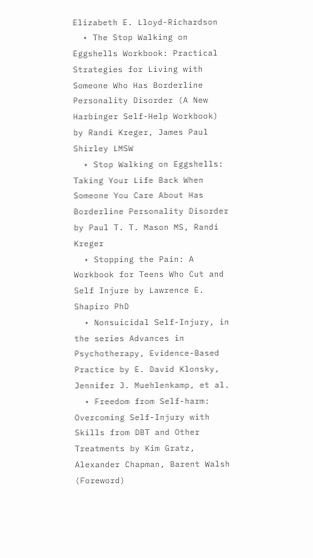Elizabeth E. Lloyd-Richardson
  • The Stop Walking on Eggshells Workbook: Practical Strategies for Living with Someone Who Has Borderline Personality Disorder (A New Harbinger Self-Help Workbook)  by Randi Kreger, James Paul Shirley LMSW
  • Stop Walking on Eggshells: Taking Your Life Back When Someone You Care About Has Borderline Personality Disorder by Paul T. T. Mason MS, Randi Kreger
  • Stopping the Pain: A Workbook for Teens Who Cut and Self Injure by Lawrence E. Shapiro PhD
  • Nonsuicidal Self-Injury, in the series Advances in Psychotherapy, Evidence-Based Practice by E. David Klonsky, Jennifer J. Muehlenkamp, et al.
  • Freedom from Self-harm: Overcoming Self-Injury with Skills from DBT and Other Treatments by Kim Gratz, Alexander Chapman, Barent Walsh (Foreword)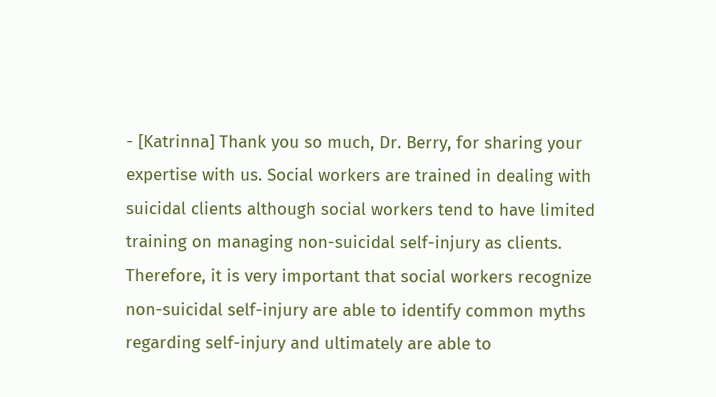- [Katrinna] Thank you so much, Dr. Berry, for sharing your expertise with us. Social workers are trained in dealing with suicidal clients although social workers tend to have limited training on managing non-suicidal self-injury as clients. Therefore, it is very important that social workers recognize non-suicidal self-injury are able to identify common myths regarding self-injury and ultimately are able to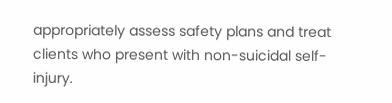appropriately assess safety plans and treat clients who present with non-suicidal self-injury.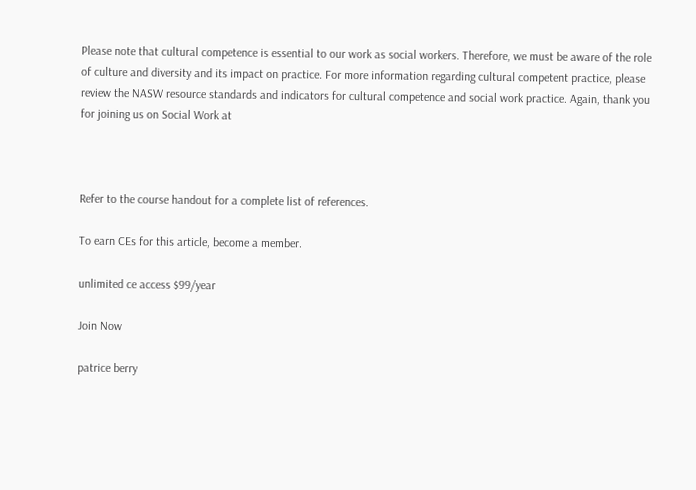Please note that cultural competence is essential to our work as social workers. Therefore, we must be aware of the role of culture and diversity and its impact on practice. For more information regarding cultural competent practice, please review the NASW resource standards and indicators for cultural competence and social work practice. Again, thank you for joining us on Social Work at



Refer to the course handout for a complete list of references.

To earn CEs for this article, become a member.

unlimited ce access $99/year

Join Now

patrice berry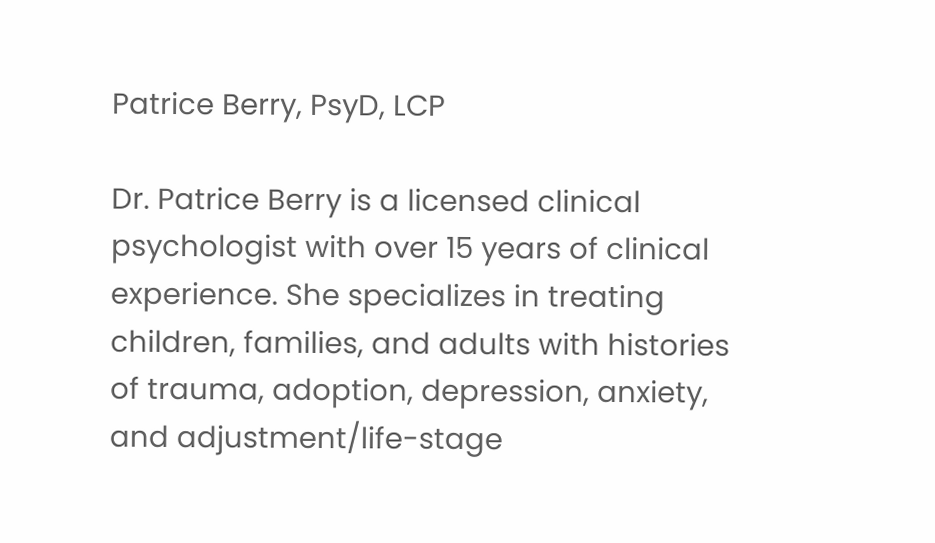Patrice Berry, PsyD, LCP

Dr. Patrice Berry is a licensed clinical psychologist with over 15 years of clinical experience. She specializes in treating children, families, and adults with histories of trauma, adoption, depression, anxiety, and adjustment/life-stage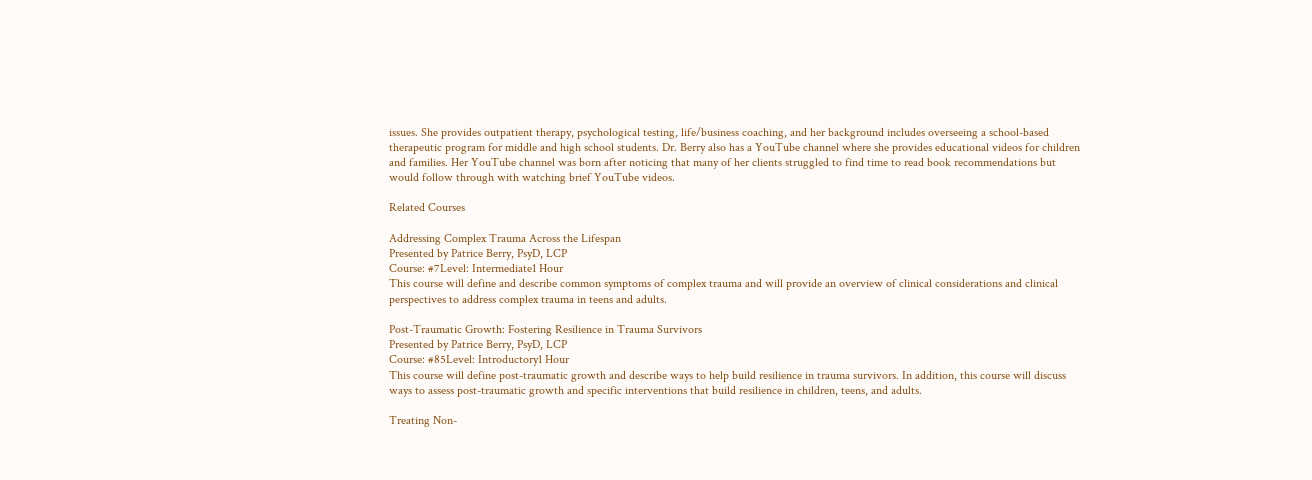issues. She provides outpatient therapy, psychological testing, life/business coaching, and her background includes overseeing a school-based therapeutic program for middle and high school students. Dr. Berry also has a YouTube channel where she provides educational videos for children and families. Her YouTube channel was born after noticing that many of her clients struggled to find time to read book recommendations but would follow through with watching brief YouTube videos.

Related Courses

Addressing Complex Trauma Across the Lifespan
Presented by Patrice Berry, PsyD, LCP
Course: #7Level: Intermediate1 Hour
This course will define and describe common symptoms of complex trauma and will provide an overview of clinical considerations and clinical perspectives to address complex trauma in teens and adults.

Post-Traumatic Growth: Fostering Resilience in Trauma Survivors
Presented by Patrice Berry, PsyD, LCP
Course: #85Level: Introductory1 Hour
This course will define post-traumatic growth and describe ways to help build resilience in trauma survivors. In addition, this course will discuss ways to assess post-traumatic growth and specific interventions that build resilience in children, teens, and adults.

Treating Non-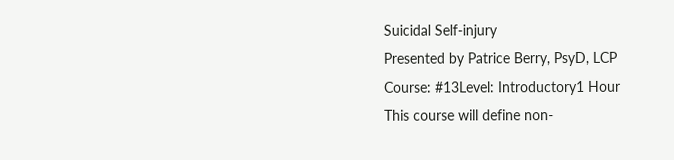Suicidal Self-injury
Presented by Patrice Berry, PsyD, LCP
Course: #13Level: Introductory1 Hour
This course will define non-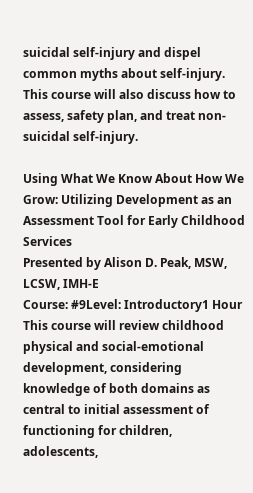suicidal self-injury and dispel common myths about self-injury. This course will also discuss how to assess, safety plan, and treat non-suicidal self-injury.

Using What We Know About How We Grow: Utilizing Development as an Assessment Tool for Early Childhood Services
Presented by Alison D. Peak, MSW, LCSW, IMH-E
Course: #9Level: Introductory1 Hour
This course will review childhood physical and social-emotional development, considering knowledge of both domains as central to initial assessment of functioning for children, adolescents,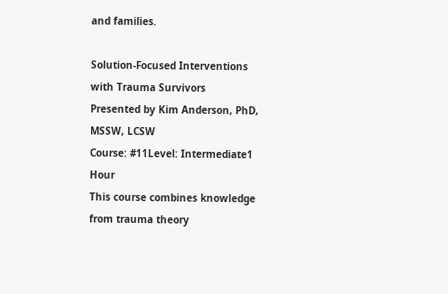and families.

Solution-Focused Interventions with Trauma Survivors
Presented by Kim Anderson, PhD, MSSW, LCSW
Course: #11Level: Intermediate1 Hour
This course combines knowledge from trauma theory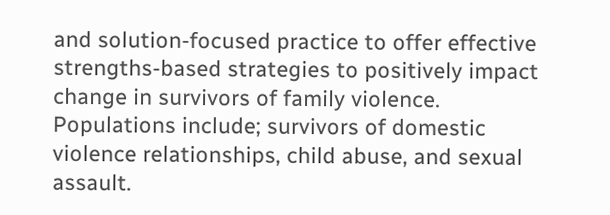and solution-focused practice to offer effective strengths-based strategies to positively impact change in survivors of family violence. Populations include; survivors of domestic violence relationships, child abuse, and sexual assault.